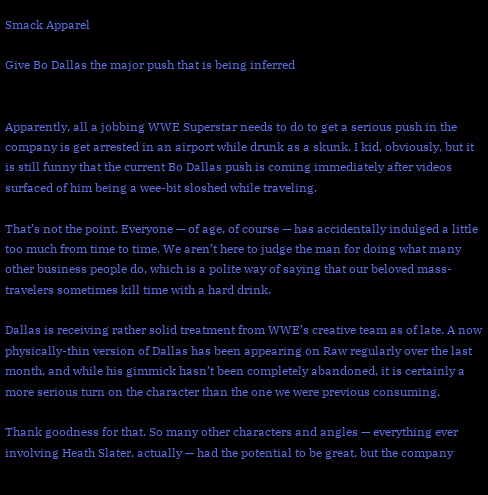Smack Apparel

Give Bo Dallas the major push that is being inferred


Apparently, all a jobbing WWE Superstar needs to do to get a serious push in the company is get arrested in an airport while drunk as a skunk. I kid, obviously, but it is still funny that the current Bo Dallas push is coming immediately after videos surfaced of him being a wee-bit sloshed while traveling.

That’s not the point. Everyone — of age, of course — has accidentally indulged a little too much from time to time. We aren’t here to judge the man for doing what many other business people do, which is a polite way of saying that our beloved mass-travelers sometimes kill time with a hard drink.

Dallas is receiving rather solid treatment from WWE’s creative team as of late. A now physically-thin version of Dallas has been appearing on Raw regularly over the last month, and while his gimmick hasn’t been completely abandoned, it is certainly a more serious turn on the character than the one we were previous consuming.

Thank goodness for that. So many other characters and angles — everything ever involving Heath Slater, actually — had the potential to be great, but the company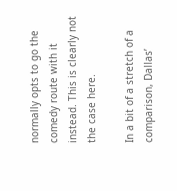normally opts to go the comedy route with it instead. This is clearly not the case here.

In a bit of a stretch of a comparison, Dallas’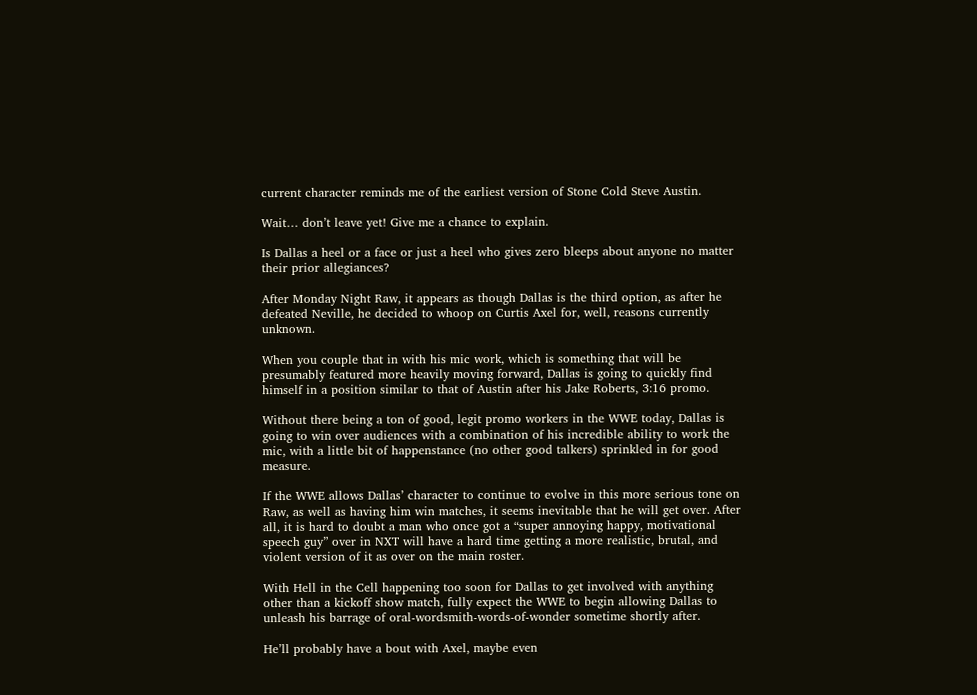current character reminds me of the earliest version of Stone Cold Steve Austin.

Wait… don’t leave yet! Give me a chance to explain.

Is Dallas a heel or a face or just a heel who gives zero bleeps about anyone no matter their prior allegiances?

After Monday Night Raw, it appears as though Dallas is the third option, as after he defeated Neville, he decided to whoop on Curtis Axel for, well, reasons currently unknown.

When you couple that in with his mic work, which is something that will be presumably featured more heavily moving forward, Dallas is going to quickly find himself in a position similar to that of Austin after his Jake Roberts, 3:16 promo.

Without there being a ton of good, legit promo workers in the WWE today, Dallas is going to win over audiences with a combination of his incredible ability to work the mic, with a little bit of happenstance (no other good talkers) sprinkled in for good measure.

If the WWE allows Dallas’ character to continue to evolve in this more serious tone on Raw, as well as having him win matches, it seems inevitable that he will get over. After all, it is hard to doubt a man who once got a “super annoying happy, motivational speech guy” over in NXT will have a hard time getting a more realistic, brutal, and violent version of it as over on the main roster.

With Hell in the Cell happening too soon for Dallas to get involved with anything other than a kickoff show match, fully expect the WWE to begin allowing Dallas to unleash his barrage of oral-wordsmith-words-of-wonder sometime shortly after.

He’ll probably have a bout with Axel, maybe even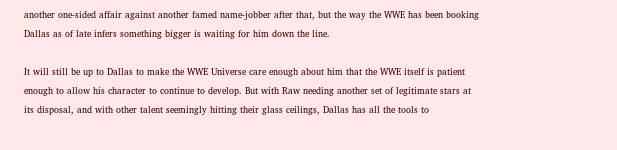another one-sided affair against another famed name-jobber after that, but the way the WWE has been booking Dallas as of late infers something bigger is waiting for him down the line.

It will still be up to Dallas to make the WWE Universe care enough about him that the WWE itself is patient enough to allow his character to continue to develop. But with Raw needing another set of legitimate stars at its disposal, and with other talent seemingly hitting their glass ceilings, Dallas has all the tools to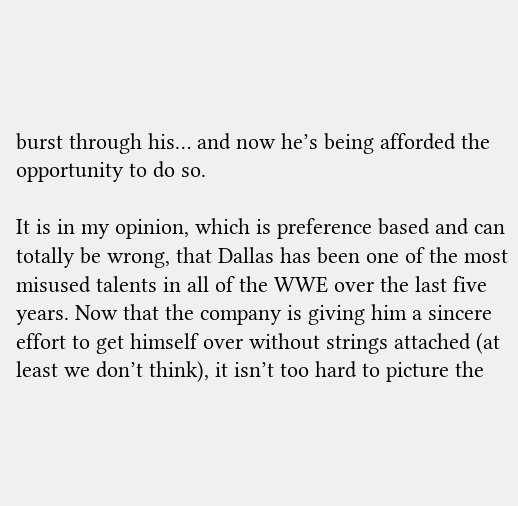burst through his… and now he’s being afforded the opportunity to do so.

It is in my opinion, which is preference based and can totally be wrong, that Dallas has been one of the most misused talents in all of the WWE over the last five years. Now that the company is giving him a sincere effort to get himself over without strings attached (at least we don’t think), it isn’t too hard to picture the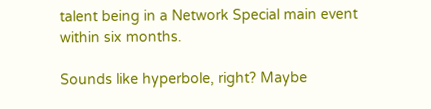talent being in a Network Special main event within six months.

Sounds like hyperbole, right? Maybe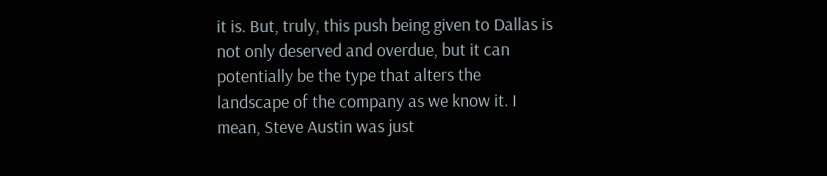it is. But, truly, this push being given to Dallas is not only deserved and overdue, but it can potentially be the type that alters the landscape of the company as we know it. I mean, Steve Austin was just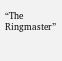“The Ringmaster”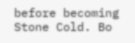before becoming Stone Cold. Bo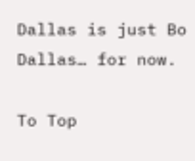Dallas is just Bo Dallas… for now.

To Top